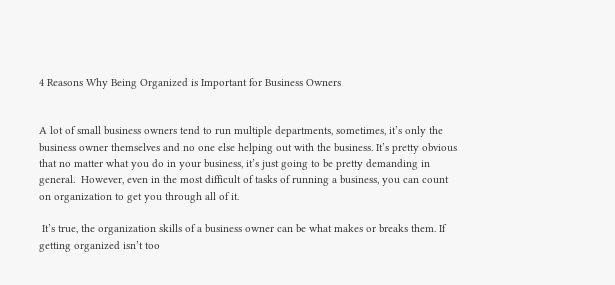4 Reasons Why Being Organized is Important for Business Owners


A lot of small business owners tend to run multiple departments, sometimes, it’s only the business owner themselves and no one else helping out with the business. It’s pretty obvious that no matter what you do in your business, it’s just going to be pretty demanding in general.  However, even in the most difficult of tasks of running a business, you can count on organization to get you through all of it.

 It’s true, the organization skills of a business owner can be what makes or breaks them. If getting organized isn’t too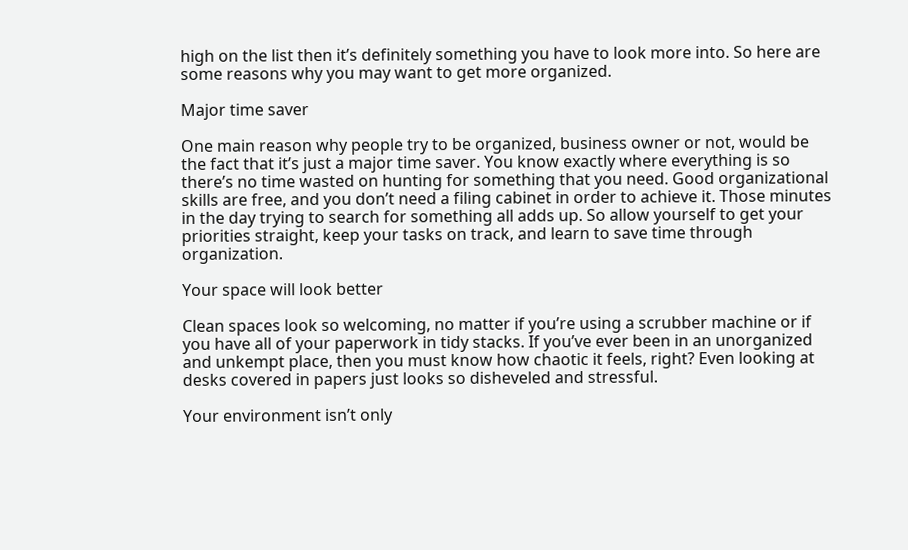high on the list then it’s definitely something you have to look more into. So here are some reasons why you may want to get more organized.

Major time saver

One main reason why people try to be organized, business owner or not, would be the fact that it’s just a major time saver. You know exactly where everything is so there’s no time wasted on hunting for something that you need. Good organizational skills are free, and you don’t need a filing cabinet in order to achieve it. Those minutes in the day trying to search for something all adds up. So allow yourself to get your priorities straight, keep your tasks on track, and learn to save time through organization.

Your space will look better

Clean spaces look so welcoming, no matter if you’re using a scrubber machine or if you have all of your paperwork in tidy stacks. If you’ve ever been in an unorganized and unkempt place, then you must know how chaotic it feels, right? Even looking at desks covered in papers just looks so disheveled and stressful.

Your environment isn’t only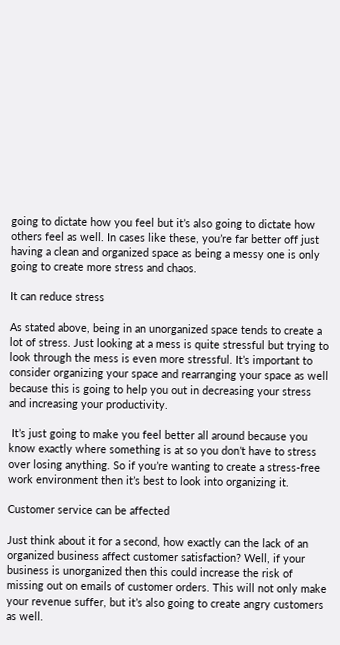going to dictate how you feel but it’s also going to dictate how others feel as well. In cases like these, you’re far better off just having a clean and organized space as being a messy one is only going to create more stress and chaos.

It can reduce stress

As stated above, being in an unorganized space tends to create a lot of stress. Just looking at a mess is quite stressful but trying to look through the mess is even more stressful. It’s important to consider organizing your space and rearranging your space as well because this is going to help you out in decreasing your stress and increasing your productivity.

 It’s just going to make you feel better all around because you know exactly where something is at so you don’t have to stress over losing anything. So if you’re wanting to create a stress-free work environment then it’s best to look into organizing it.

Customer service can be affected

Just think about it for a second, how exactly can the lack of an organized business affect customer satisfaction? Well, if your business is unorganized then this could increase the risk of missing out on emails of customer orders. This will not only make your revenue suffer, but it’s also going to create angry customers as well.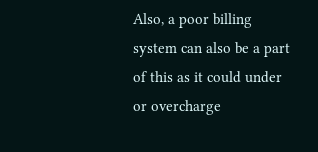Also, a poor billing system can also be a part of this as it could under or overcharge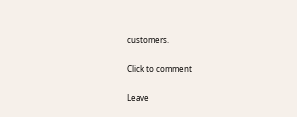customers.

Click to comment

Leave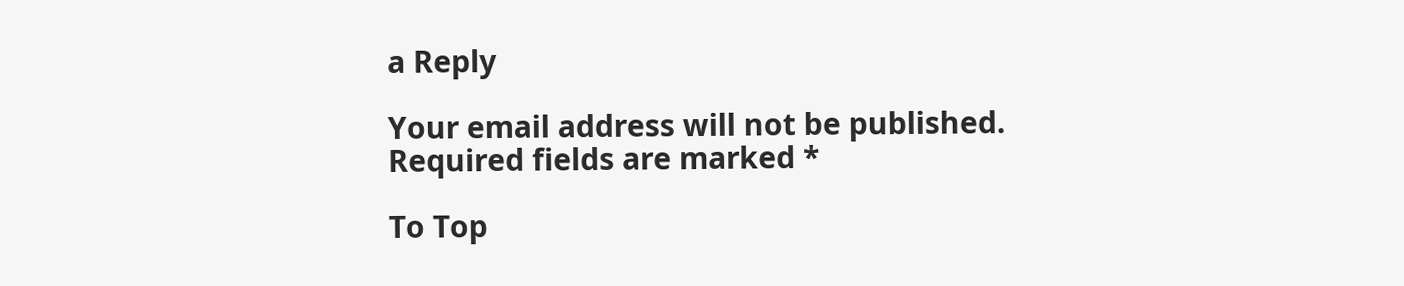a Reply

Your email address will not be published. Required fields are marked *

To Top